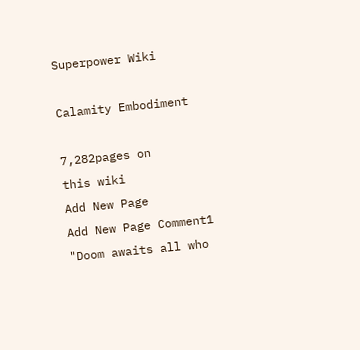Superpower Wiki

Calamity Embodiment

7,282pages on
this wiki
Add New Page
Add New Page Comment1
"Doom awaits all who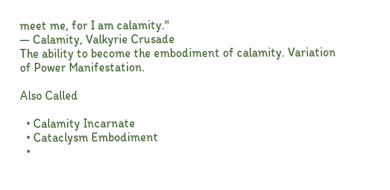meet me, for I am calamity."
― Calamity, Valkyrie Crusade
The ability to become the embodiment of calamity. Variation of Power Manifestation.

Also Called

  • Calamity Incarnate
  • Cataclysm Embodiment
  •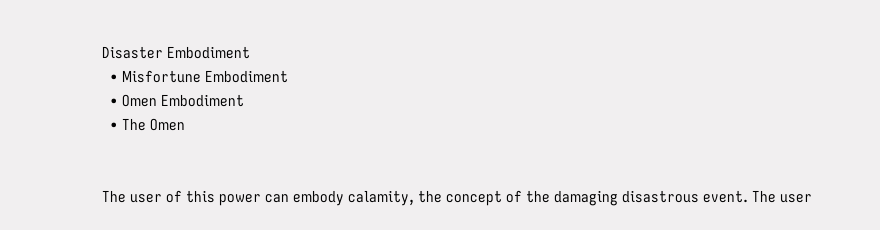Disaster Embodiment
  • Misfortune Embodiment
  • Omen Embodiment
  • The Omen


The user of this power can embody calamity, the concept of the damaging disastrous event. The user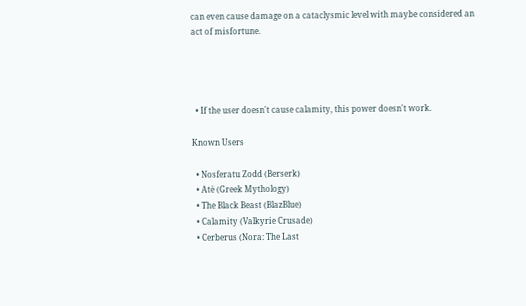can even cause damage on a cataclysmic level with maybe considered an act of misfortune.




  • If the user doesn't cause calamity, this power doesn't work.

Known Users

  • Nosferatu Zodd (Berserk)
  • Atë (Greek Mythology)
  • The Black Beast (BlazBlue)
  • Calamity (Valkyrie Crusade)
  • Cerberus (Nora: The Last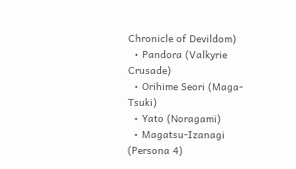Chronicle of Devildom)
  • Pandora (Valkyrie Crusade)
  • Orihime Seori (Maga-Tsuki)
  • Yato (Noragami)
  • Magatsu-Izanagi (Persona 4)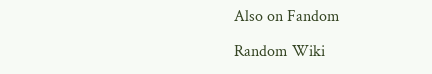Also on Fandom

Random Wiki